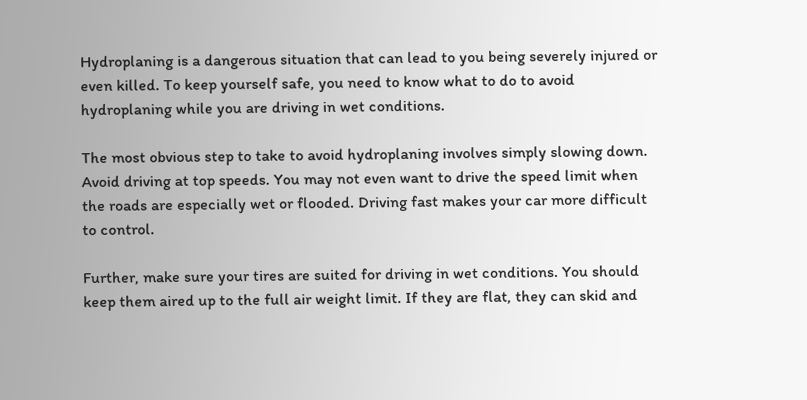Hydroplaning is a dangerous situation that can lead to you being severely injured or even killed. To keep yourself safe, you need to know what to do to avoid hydroplaning while you are driving in wet conditions.

The most obvious step to take to avoid hydroplaning involves simply slowing down. Avoid driving at top speeds. You may not even want to drive the speed limit when the roads are especially wet or flooded. Driving fast makes your car more difficult to control.

Further, make sure your tires are suited for driving in wet conditions. You should keep them aired up to the full air weight limit. If they are flat, they can skid and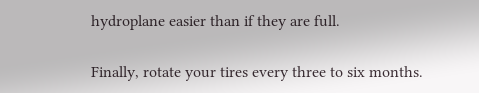hydroplane easier than if they are full.

Finally, rotate your tires every three to six months.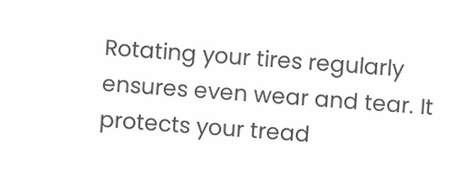Rotating your tires regularly ensures even wear and tear. It protects your tread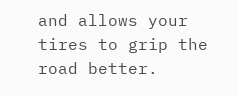and allows your tires to grip the road better.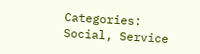Categories: Social, Service